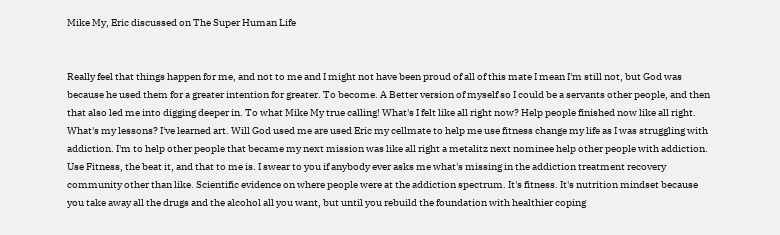Mike My, Eric discussed on The Super Human Life


Really feel that things happen for me, and not to me and I might not have been proud of all of this mate I mean I'm still not, but God was because he used them for a greater intention for greater. To become. A Better version of myself so I could be a servants other people, and then that also led me into digging deeper in. To what Mike My true calling! What's I felt like all right now? Help people finished now like all right. What's my lessons? I've learned art. Will God used me are used Eric my cellmate to help me use fitness change my life as I was struggling with addiction. I'm to help other people that became my next mission was like all right a metalitz next nominee help other people with addiction. Use Fitness, the beat it, and that to me is. I swear to you if anybody ever asks me what's missing in the addiction treatment recovery community other than like. Scientific evidence on where people were at the addiction spectrum. It's fitness. It's nutrition mindset because you take away all the drugs and the alcohol all you want, but until you rebuild the foundation with healthier coping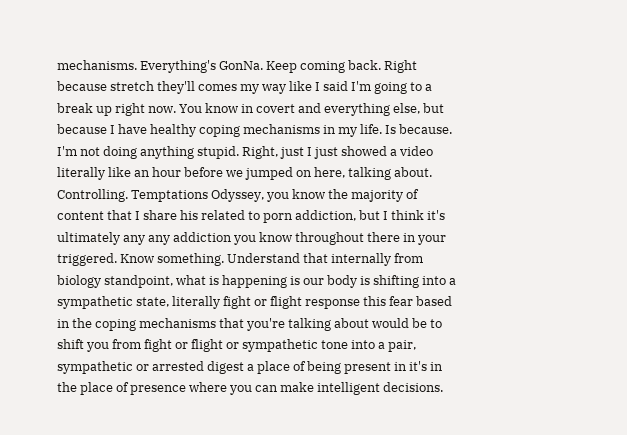mechanisms. Everything's GonNa. Keep coming back. Right because stretch they'll comes my way like I said I'm going to a break up right now. You know in covert and everything else, but because I have healthy coping mechanisms in my life. Is because. I'm not doing anything stupid. Right, just I just showed a video literally like an hour before we jumped on here, talking about. Controlling. Temptations Odyssey, you know the majority of content that I share his related to porn addiction, but I think it's ultimately any any addiction you know throughout there in your triggered. Know something. Understand that internally from biology standpoint, what is happening is our body is shifting into a sympathetic state, literally fight or flight response this fear based in the coping mechanisms that you're talking about would be to shift you from fight or flight or sympathetic tone into a pair, sympathetic or arrested digest a place of being present in it's in the place of presence where you can make intelligent decisions.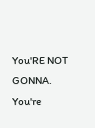You'RE NOT GONNA. You're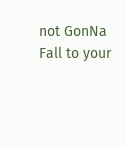not GonNa Fall to your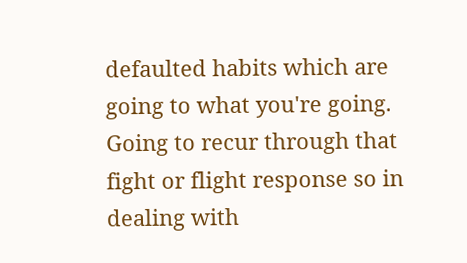defaulted habits which are going to what you're going. Going to recur through that fight or flight response so in dealing with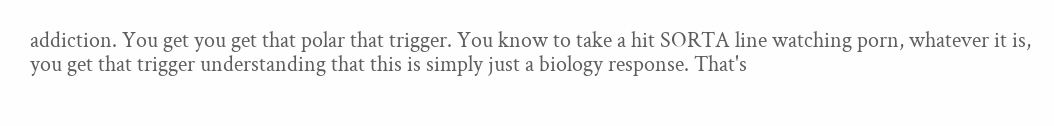addiction. You get you get that polar that trigger. You know to take a hit SORTA line watching porn, whatever it is, you get that trigger understanding that this is simply just a biology response. That's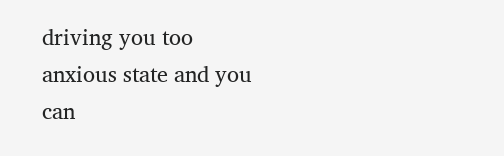driving you too anxious state and you can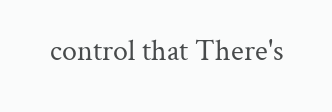control that There's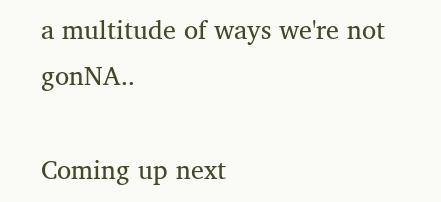a multitude of ways we're not gonNA..

Coming up next